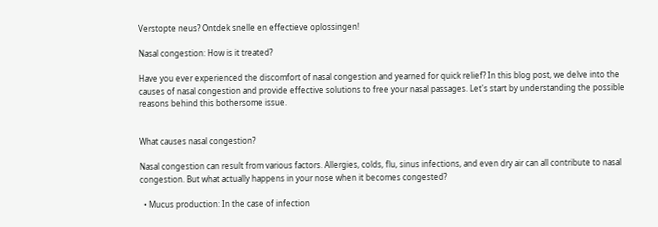Verstopte neus? Ontdek snelle en effectieve oplossingen!

Nasal congestion: How is it treated?

Have you ever experienced the discomfort of nasal congestion and yearned for quick relief? In this blog post, we delve into the causes of nasal congestion and provide effective solutions to free your nasal passages. Let's start by understanding the possible reasons behind this bothersome issue.


What causes nasal congestion?

Nasal congestion can result from various factors. Allergies, colds, flu, sinus infections, and even dry air can all contribute to nasal congestion. But what actually happens in your nose when it becomes congested?

  • Mucus production: In the case of infection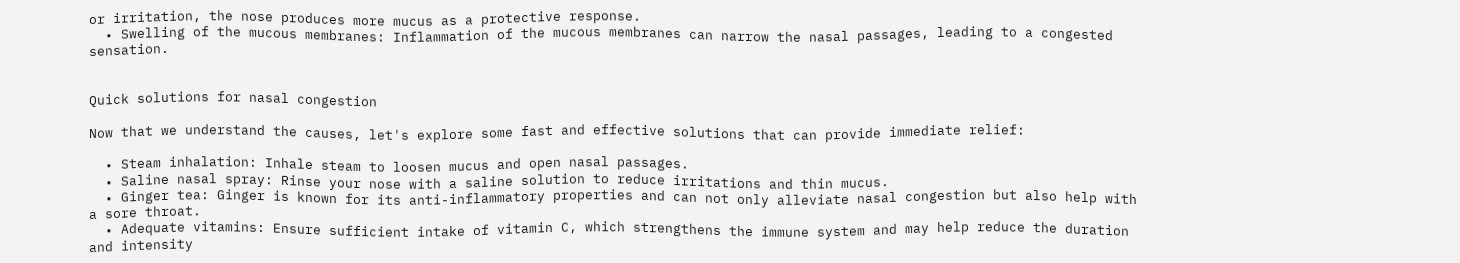or irritation, the nose produces more mucus as a protective response.
  • Swelling of the mucous membranes: Inflammation of the mucous membranes can narrow the nasal passages, leading to a congested sensation.


Quick solutions for nasal congestion

Now that we understand the causes, let's explore some fast and effective solutions that can provide immediate relief:

  • Steam inhalation: Inhale steam to loosen mucus and open nasal passages.
  • Saline nasal spray: Rinse your nose with a saline solution to reduce irritations and thin mucus.
  • Ginger tea: Ginger is known for its anti-inflammatory properties and can not only alleviate nasal congestion but also help with a sore throat.
  • Adequate vitamins: Ensure sufficient intake of vitamin C, which strengthens the immune system and may help reduce the duration and intensity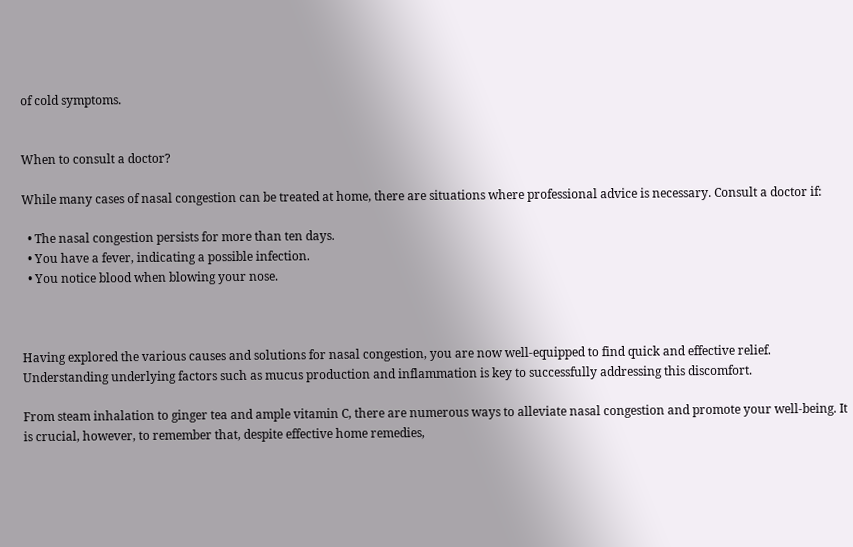of cold symptoms.


When to consult a doctor?

While many cases of nasal congestion can be treated at home, there are situations where professional advice is necessary. Consult a doctor if:

  • The nasal congestion persists for more than ten days.
  • You have a fever, indicating a possible infection.
  • You notice blood when blowing your nose.



Having explored the various causes and solutions for nasal congestion, you are now well-equipped to find quick and effective relief. Understanding underlying factors such as mucus production and inflammation is key to successfully addressing this discomfort.

From steam inhalation to ginger tea and ample vitamin C, there are numerous ways to alleviate nasal congestion and promote your well-being. It is crucial, however, to remember that, despite effective home remedies,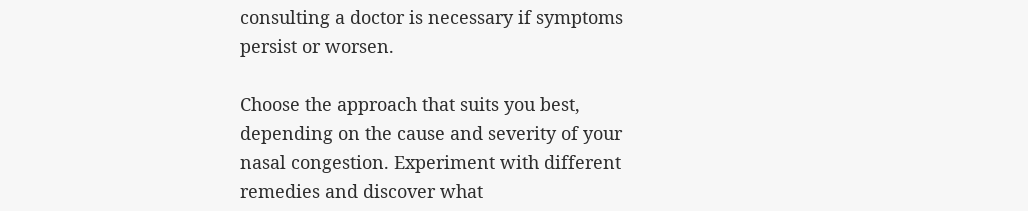consulting a doctor is necessary if symptoms persist or worsen.

Choose the approach that suits you best, depending on the cause and severity of your nasal congestion. Experiment with different remedies and discover what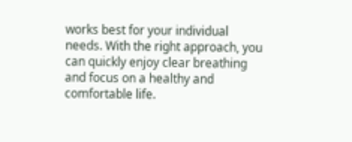works best for your individual needs. With the right approach, you can quickly enjoy clear breathing and focus on a healthy and comfortable life.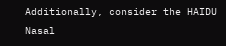Additionally, consider the HAIDU Nasal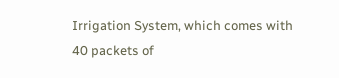Irrigation System, which comes with 40 packets of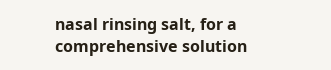nasal rinsing salt, for a comprehensive solution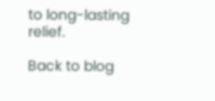to long-lasting relief.

Back to blog